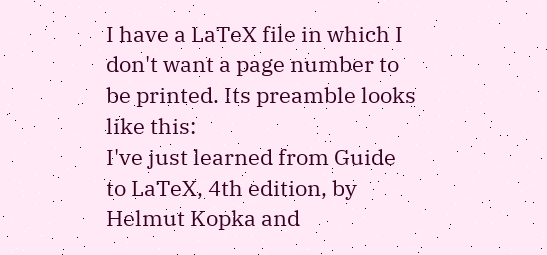I have a LaTeX file in which I don't want a page number to be printed. Its preamble looks like this:
I've just learned from Guide to LaTeX, 4th edition, by Helmut Kopka and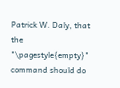Patrick W. Daly, that the "\pagestyle{empty}" command should do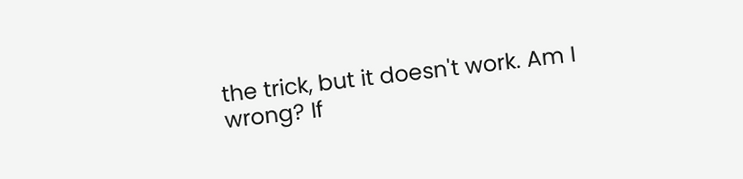the trick, but it doesn't work. Am I wrong? If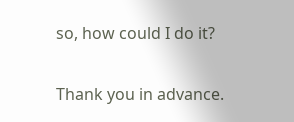so, how could I do it?

Thank you in advance.